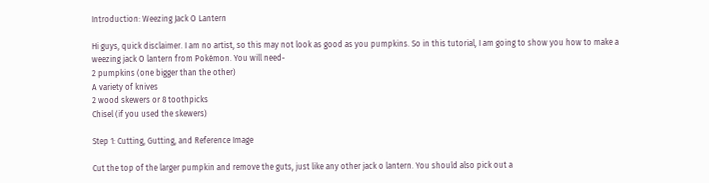Introduction: Weezing Jack O Lantern

Hi guys, quick disclaimer. I am no artist, so this may not look as good as you pumpkins. So in this tutorial, I am going to show you how to make a weezing jack O lantern from Pokémon. You will need-
2 pumpkins (one bigger than the other)
A variety of knives
2 wood skewers or 8 toothpicks
Chisel (if you used the skewers)

Step 1: Cutting, Gutting, and Reference Image

Cut the top of the larger pumpkin and remove the guts, just like any other jack o lantern. You should also pick out a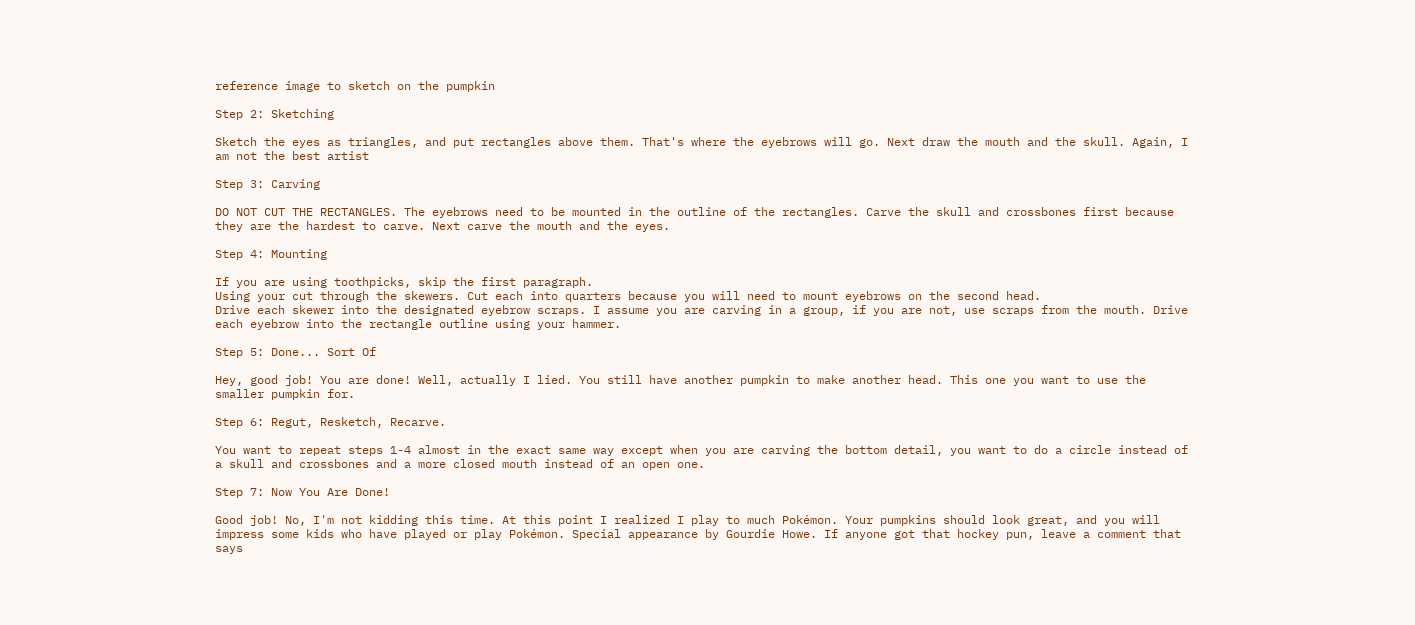reference image to sketch on the pumpkin

Step 2: Sketching

Sketch the eyes as triangles, and put rectangles above them. That's where the eyebrows will go. Next draw the mouth and the skull. Again, I am not the best artist

Step 3: Carving

DO NOT CUT THE RECTANGLES. The eyebrows need to be mounted in the outline of the rectangles. Carve the skull and crossbones first because they are the hardest to carve. Next carve the mouth and the eyes.

Step 4: Mounting

If you are using toothpicks, skip the first paragraph.
Using your cut through the skewers. Cut each into quarters because you will need to mount eyebrows on the second head.
Drive each skewer into the designated eyebrow scraps. I assume you are carving in a group, if you are not, use scraps from the mouth. Drive each eyebrow into the rectangle outline using your hammer.

Step 5: Done... Sort Of

Hey, good job! You are done! Well, actually I lied. You still have another pumpkin to make another head. This one you want to use the smaller pumpkin for.

Step 6: Regut, Resketch, Recarve.

You want to repeat steps 1-4 almost in the exact same way except when you are carving the bottom detail, you want to do a circle instead of a skull and crossbones and a more closed mouth instead of an open one.

Step 7: Now You Are Done!

Good job! No, I'm not kidding this time. At this point I realized I play to much Pokémon. Your pumpkins should look great, and you will impress some kids who have played or play Pokémon. Special appearance by Gourdie Howe. If anyone got that hockey pun, leave a comment that says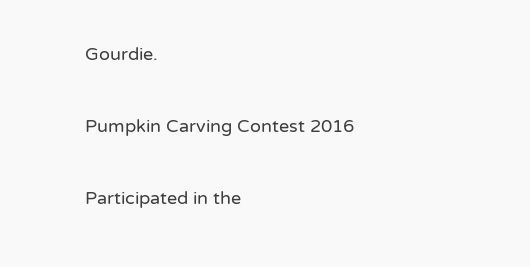Gourdie.

Pumpkin Carving Contest 2016

Participated in the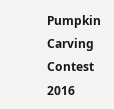Pumpkin Carving Contest 2016